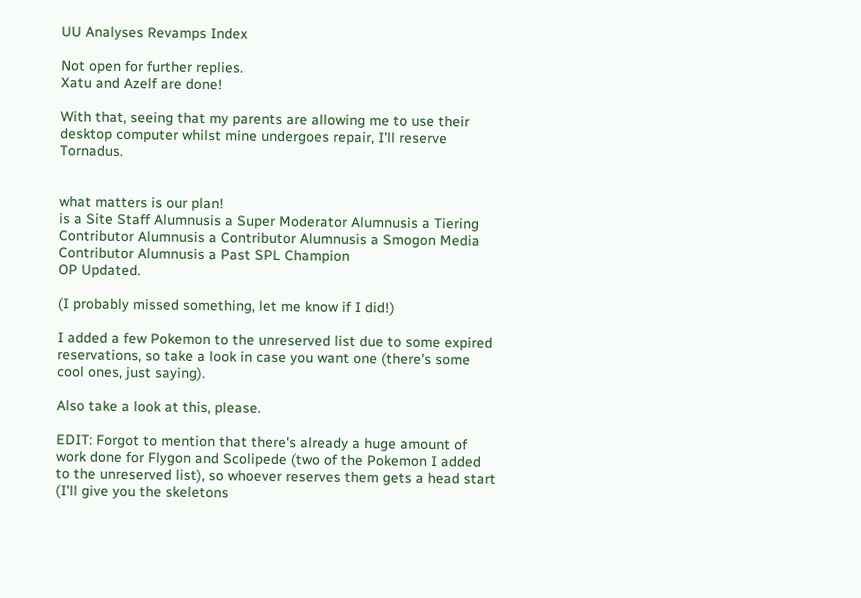UU Analyses Revamps Index

Not open for further replies.
Xatu and Azelf are done!

With that, seeing that my parents are allowing me to use their desktop computer whilst mine undergoes repair, I'll reserve Tornadus.


what matters is our plan!
is a Site Staff Alumnusis a Super Moderator Alumnusis a Tiering Contributor Alumnusis a Contributor Alumnusis a Smogon Media Contributor Alumnusis a Past SPL Champion
OP Updated.

(I probably missed something, let me know if I did!)

I added a few Pokemon to the unreserved list due to some expired reservations, so take a look in case you want one (there's some cool ones, just saying).

Also take a look at this, please.

EDIT: Forgot to mention that there's already a huge amount of work done for Flygon and Scolipede (two of the Pokemon I added to the unreserved list), so whoever reserves them gets a head start (I'll give you the skeletons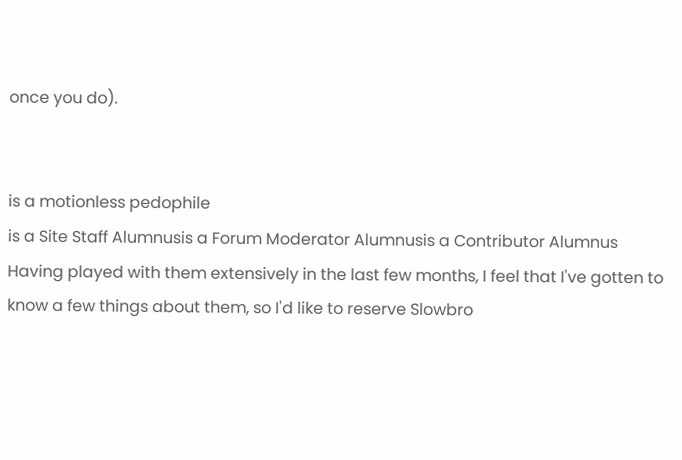once you do).


is a motionless pedophile
is a Site Staff Alumnusis a Forum Moderator Alumnusis a Contributor Alumnus
Having played with them extensively in the last few months, I feel that I've gotten to know a few things about them, so I'd like to reserve Slowbro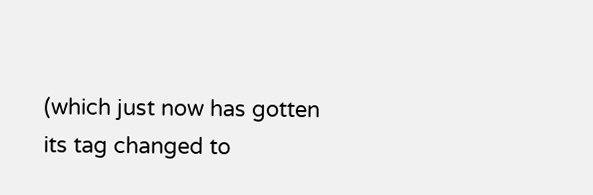(which just now has gotten its tag changed to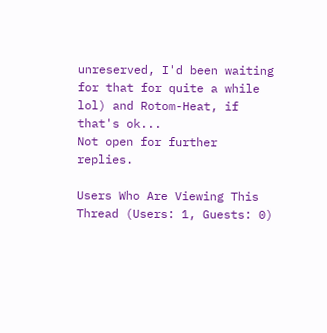unreserved, I'd been waiting for that for quite a while lol) and Rotom-Heat, if that's ok...
Not open for further replies.

Users Who Are Viewing This Thread (Users: 1, Guests: 0)